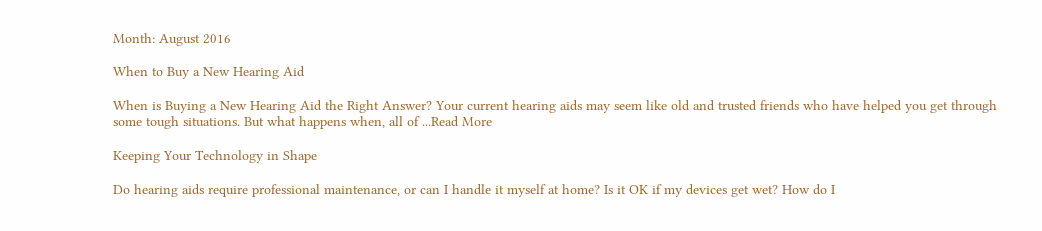Month: August 2016

When to Buy a New Hearing Aid

When is Buying a New Hearing Aid the Right Answer? Your current hearing aids may seem like old and trusted friends who have helped you get through some tough situations. But what happens when, all of ...Read More

Keeping Your Technology in Shape

Do hearing aids require professional maintenance, or can I handle it myself at home? Is it OK if my devices get wet? How do I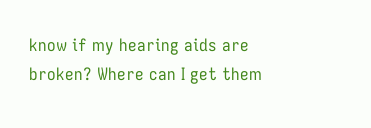know if my hearing aids are broken? Where can I get them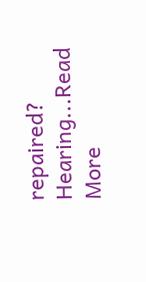repaired? Hearing...Read More